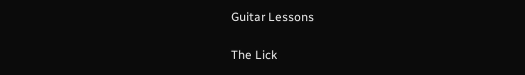Guitar Lessons

The Lick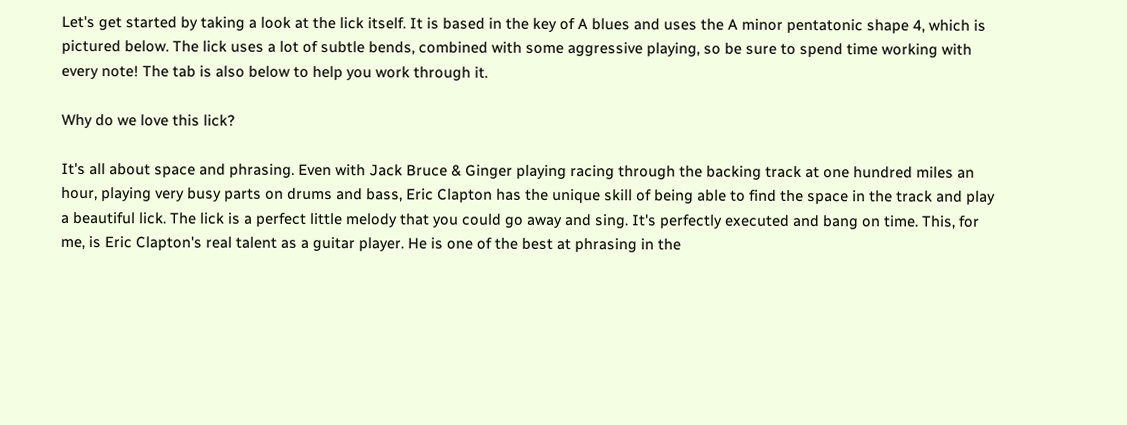Let's get started by taking a look at the lick itself. It is based in the key of A blues and uses the A minor pentatonic shape 4, which is pictured below. The lick uses a lot of subtle bends, combined with some aggressive playing, so be sure to spend time working with every note! The tab is also below to help you work through it.

Why do we love this lick?

It's all about space and phrasing. Even with Jack Bruce & Ginger playing racing through the backing track at one hundred miles an hour, playing very busy parts on drums and bass, Eric Clapton has the unique skill of being able to find the space in the track and play a beautiful lick. The lick is a perfect little melody that you could go away and sing. It's perfectly executed and bang on time. This, for me, is Eric Clapton's real talent as a guitar player. He is one of the best at phrasing in the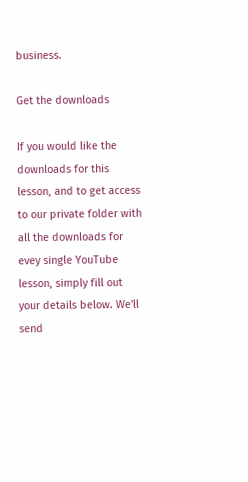business.

Get the downloads

If you would like the downloads for this lesson, and to get access to our private folder with all the downloads for evey single YouTube lesson, simply fill out your details below. We'll send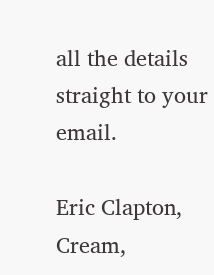all the details straight to your email.

Eric Clapton, Cream,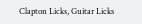Clapton Licks, Guitar Licks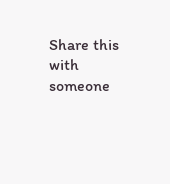Share this with someone